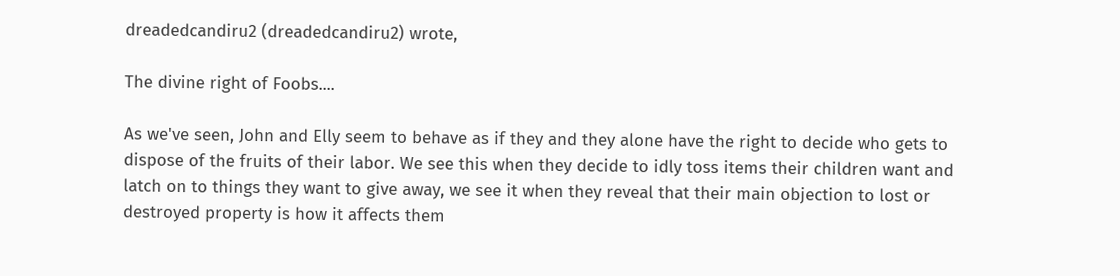dreadedcandiru2 (dreadedcandiru2) wrote,

The divine right of Foobs....

As we've seen, John and Elly seem to behave as if they and they alone have the right to decide who gets to dispose of the fruits of their labor. We see this when they decide to idly toss items their children want and latch on to things they want to give away, we see it when they reveal that their main objection to lost or destroyed property is how it affects them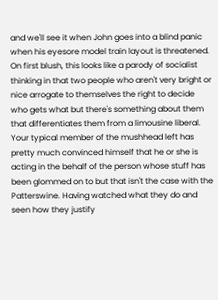and we'll see it when John goes into a blind panic when his eyesore model train layout is threatened. On first blush, this looks like a parody of socialist thinking in that two people who aren't very bright or nice arrogate to themselves the right to decide who gets what but there's something about them that differentiates them from a limousine liberal. Your typical member of the mushhead left has pretty much convinced himself that he or she is acting in the behalf of the person whose stuff has been glommed on to but that isn't the case with the Patterswine. Having watched what they do and seen how they justify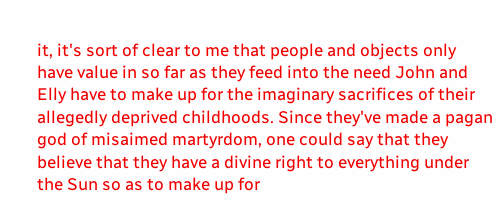it, it's sort of clear to me that people and objects only have value in so far as they feed into the need John and Elly have to make up for the imaginary sacrifices of their allegedly deprived childhoods. Since they've made a pagan god of misaimed martyrdom, one could say that they believe that they have a divine right to everything under the Sun so as to make up for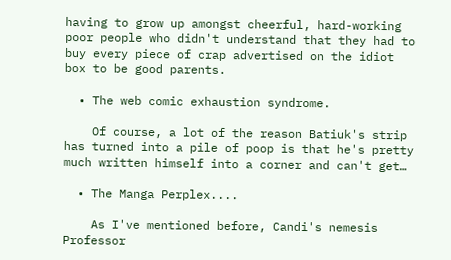having to grow up amongst cheerful, hard-working poor people who didn't understand that they had to buy every piece of crap advertised on the idiot box to be good parents.

  • The web comic exhaustion syndrome.

    Of course, a lot of the reason Batiuk's strip has turned into a pile of poop is that he's pretty much written himself into a corner and can't get…

  • The Manga Perplex....

    As I've mentioned before, Candi's nemesis Professor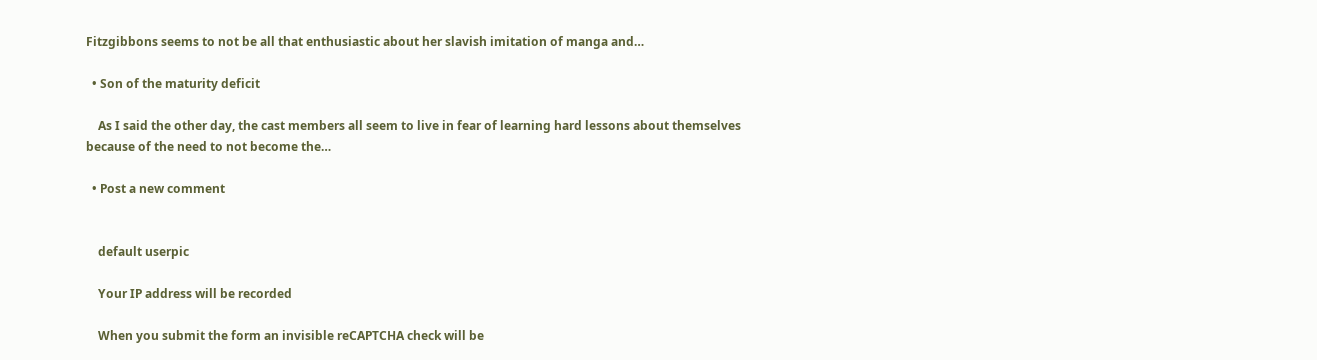Fitzgibbons seems to not be all that enthusiastic about her slavish imitation of manga and…

  • Son of the maturity deficit

    As I said the other day, the cast members all seem to live in fear of learning hard lessons about themselves because of the need to not become the…

  • Post a new comment


    default userpic

    Your IP address will be recorded

    When you submit the form an invisible reCAPTCHA check will be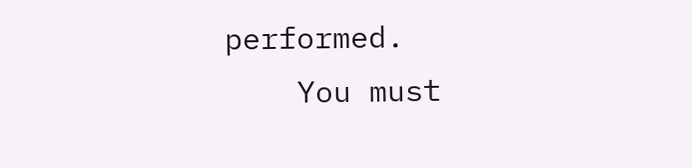performed.
    You must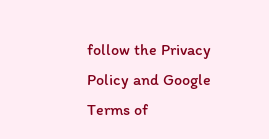follow the Privacy Policy and Google Terms of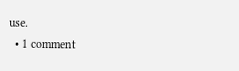use.
  • 1 comment